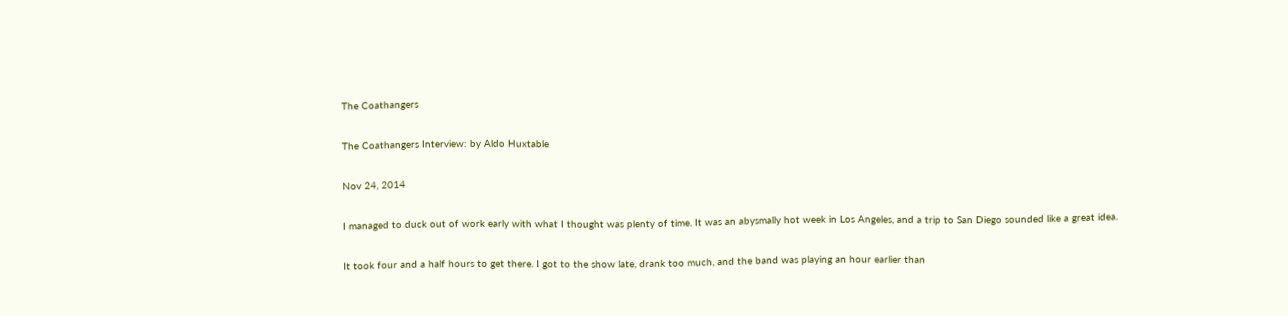The Coathangers

The Coathangers Interview: by Aldo Huxtable

Nov 24, 2014

I managed to duck out of work early with what I thought was plenty of time. It was an abysmally hot week in Los Angeles, and a trip to San Diego sounded like a great idea.

It took four and a half hours to get there. I got to the show late, drank too much, and the band was playing an hour earlier than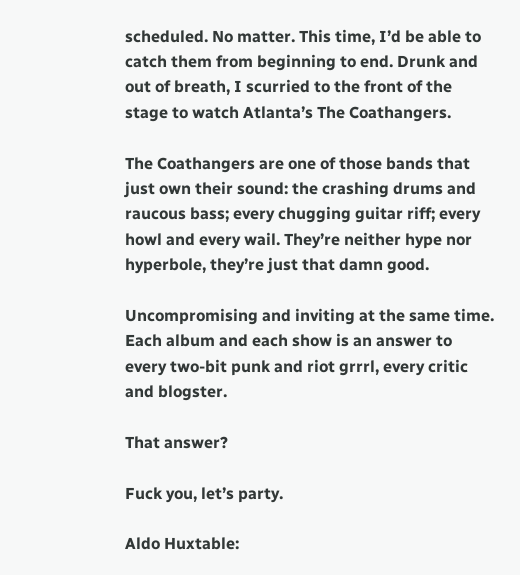scheduled. No matter. This time, I’d be able to catch them from beginning to end. Drunk and out of breath, I scurried to the front of the stage to watch Atlanta’s The Coathangers.

The Coathangers are one of those bands that just own their sound: the crashing drums and raucous bass; every chugging guitar riff; every howl and every wail. They’re neither hype nor hyperbole, they’re just that damn good.

Uncompromising and inviting at the same time. Each album and each show is an answer to every two-bit punk and riot grrrl, every critic and blogster.

That answer?

Fuck you, let’s party.

Aldo Huxtable: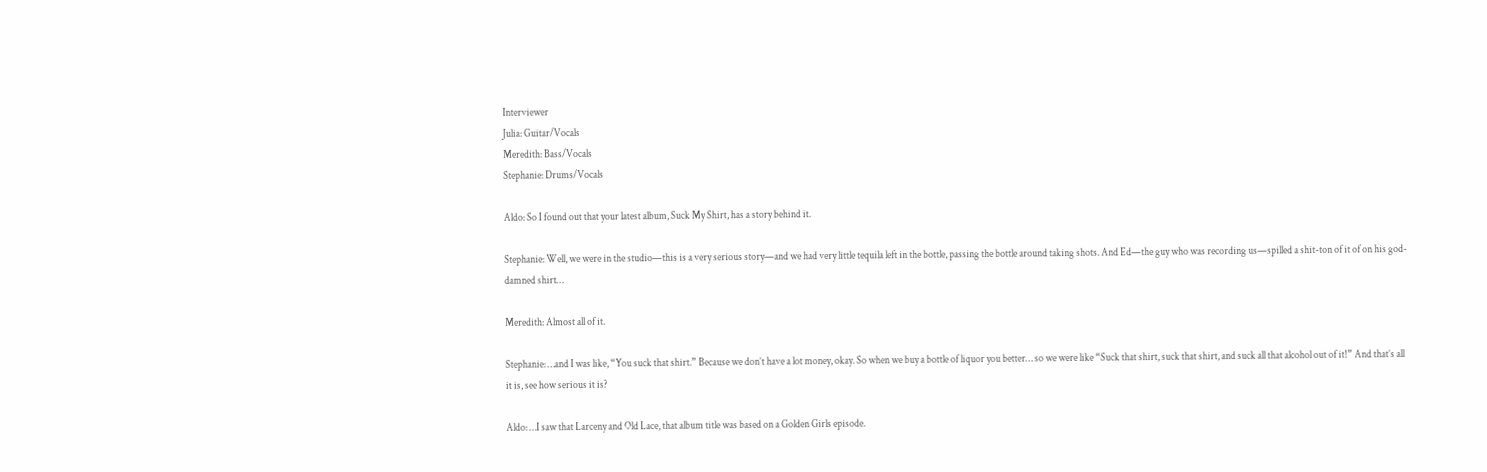Interviewer
Julia: Guitar/Vocals
Meredith: Bass/Vocals
Stephanie: Drums/Vocals

Aldo: So I found out that your latest album, Suck My Shirt, has a story behind it.

Stephanie: Well, we were in the studio—this is a very serious story—and we had very little tequila left in the bottle, passing the bottle around taking shots. And Ed—the guy who was recording us—spilled a shit-ton of it of on his god-damned shirt…

Meredith: Almost all of it.

Stephanie: …and I was like, “You suck that shirt.” Because we don’t have a lot money, okay. So when we buy a bottle of liquor you better… so we were like “Suck that shirt, suck that shirt, and suck all that alcohol out of it!” And that’s all it is, see how serious it is?

Aldo: …I saw that Larceny and Old Lace, that album title was based on a Golden Girls episode.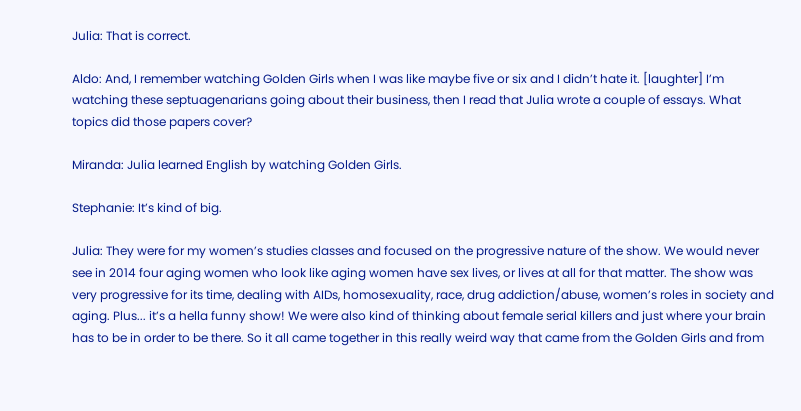Julia: That is correct.

Aldo: And, I remember watching Golden Girls when I was like maybe five or six and I didn’t hate it. [laughter] I’m watching these septuagenarians going about their business, then I read that Julia wrote a couple of essays. What topics did those papers cover?

Miranda: Julia learned English by watching Golden Girls.

Stephanie: It’s kind of big.

Julia: They were for my women’s studies classes and focused on the progressive nature of the show. We would never see in 2014 four aging women who look like aging women have sex lives, or lives at all for that matter. The show was very progressive for its time, dealing with AIDs, homosexuality, race, drug addiction/abuse, women’s roles in society and aging. Plus... it’s a hella funny show! We were also kind of thinking about female serial killers and just where your brain has to be in order to be there. So it all came together in this really weird way that came from the Golden Girls and from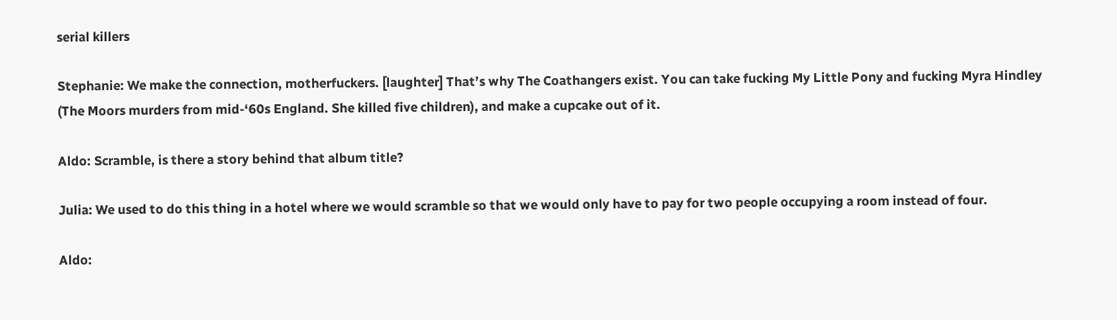serial killers

Stephanie: We make the connection, motherfuckers. [laughter] That’s why The Coathangers exist. You can take fucking My Little Pony and fucking Myra Hindley (The Moors murders from mid-‘60s England. She killed five children), and make a cupcake out of it.

Aldo: Scramble, is there a story behind that album title?

Julia: We used to do this thing in a hotel where we would scramble so that we would only have to pay for two people occupying a room instead of four.

Aldo: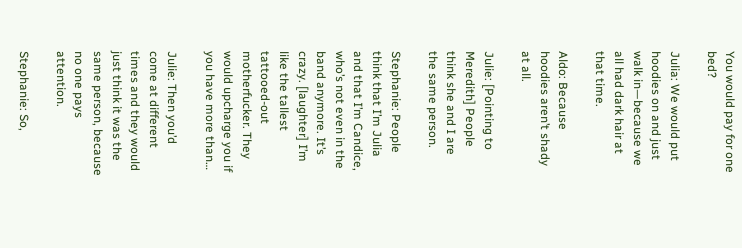You would pay for one bed?

Julia: We would put hoodies on and just walk in—because we all had dark hair at that time.

Aldo: Because hoodies aren’t shady at all.

Julie: [Pointing to Meredith] People think she and I are the same person.

Stephanie: People think that I’m Julia and that I’m Candice, who’s not even in the band anymore. It’s crazy. [laughter] I’m like the tallest tattooed-out motherfucker. They would upcharge you if you have more than…

Julie: Then you’d come at different times and they would just think it was the same person, because no one pays attention.

Stephanie: So,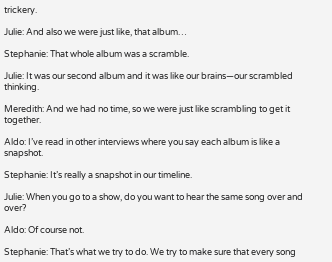trickery.

Julie: And also we were just like, that album…

Stephanie: That whole album was a scramble.

Julie: It was our second album and it was like our brains—our scrambled thinking.

Meredith: And we had no time, so we were just like scrambling to get it together.

Aldo: I’ve read in other interviews where you say each album is like a snapshot.

Stephanie: It’s really a snapshot in our timeline.

Julie: When you go to a show, do you want to hear the same song over and over?

Aldo: Of course not.

Stephanie: That’s what we try to do. We try to make sure that every song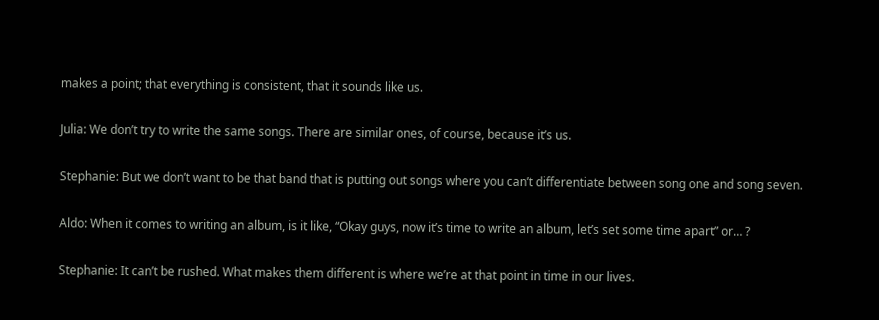makes a point; that everything is consistent, that it sounds like us.

Julia: We don’t try to write the same songs. There are similar ones, of course, because it’s us.

Stephanie: But we don’t want to be that band that is putting out songs where you can’t differentiate between song one and song seven.

Aldo: When it comes to writing an album, is it like, “Okay guys, now it’s time to write an album, let’s set some time apart” or… ?

Stephanie: It can’t be rushed. What makes them different is where we’re at that point in time in our lives.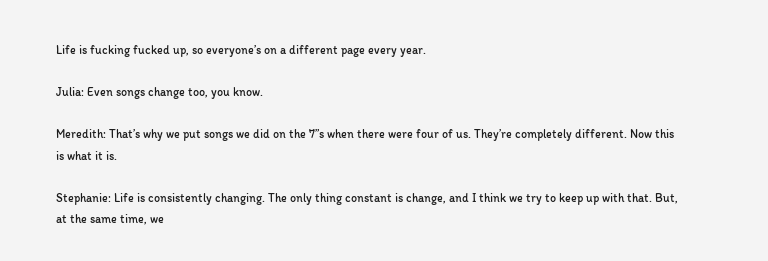Life is fucking fucked up, so everyone’s on a different page every year.

Julia: Even songs change too, you know.

Meredith: That’s why we put songs we did on the 7”s when there were four of us. They’re completely different. Now this is what it is.

Stephanie: Life is consistently changing. The only thing constant is change, and I think we try to keep up with that. But, at the same time, we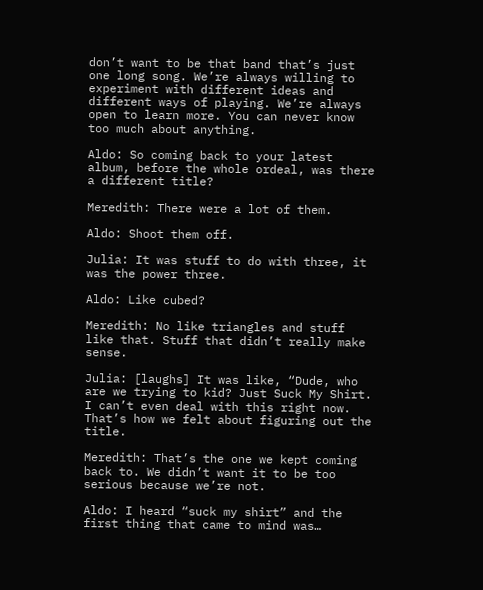don’t want to be that band that’s just one long song. We’re always willing to experiment with different ideas and different ways of playing. We’re always open to learn more. You can never know too much about anything.

Aldo: So coming back to your latest album, before the whole ordeal, was there a different title?

Meredith: There were a lot of them.

Aldo: Shoot them off.

Julia: It was stuff to do with three, it was the power three.

Aldo: Like cubed?

Meredith: No like triangles and stuff like that. Stuff that didn’t really make sense.

Julia: [laughs] It was like, “Dude, who are we trying to kid? Just Suck My Shirt. I can’t even deal with this right now. That’s how we felt about figuring out the title.

Meredith: That’s the one we kept coming back to. We didn’t want it to be too serious because we’re not.

Aldo: I heard “suck my shirt” and the first thing that came to mind was…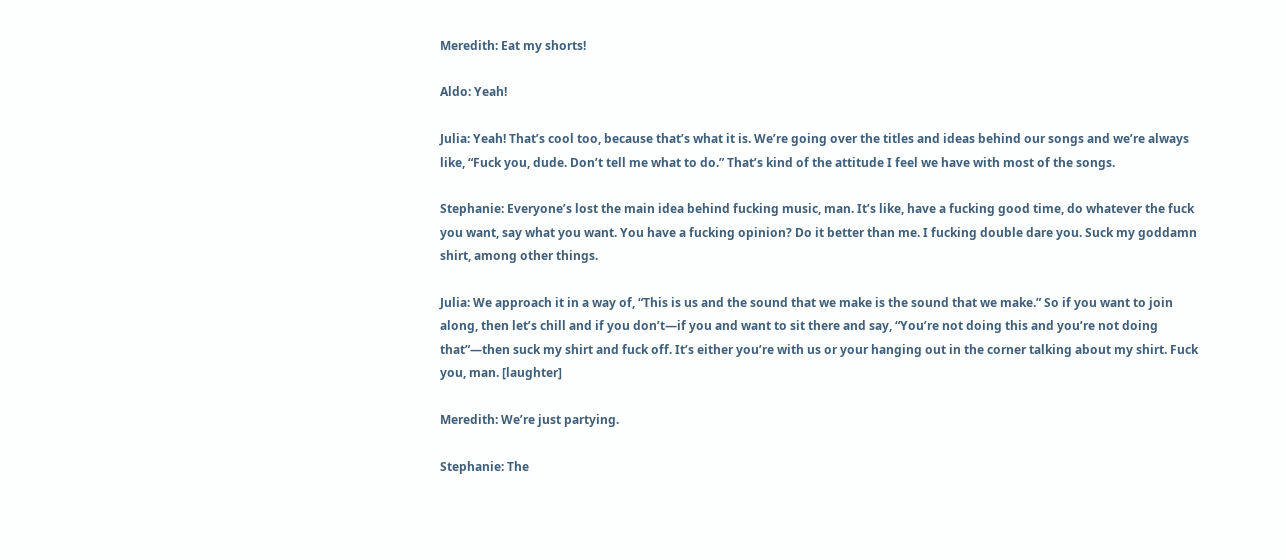Meredith: Eat my shorts!

Aldo: Yeah!

Julia: Yeah! That’s cool too, because that’s what it is. We’re going over the titles and ideas behind our songs and we’re always like, “Fuck you, dude. Don’t tell me what to do.” That’s kind of the attitude I feel we have with most of the songs.

Stephanie: Everyone’s lost the main idea behind fucking music, man. It’s like, have a fucking good time, do whatever the fuck you want, say what you want. You have a fucking opinion? Do it better than me. I fucking double dare you. Suck my goddamn shirt, among other things.

Julia: We approach it in a way of, “This is us and the sound that we make is the sound that we make.” So if you want to join along, then let’s chill and if you don’t—if you and want to sit there and say, “You’re not doing this and you’re not doing that”—then suck my shirt and fuck off. It’s either you’re with us or your hanging out in the corner talking about my shirt. Fuck you, man. [laughter]

Meredith: We’re just partying.

Stephanie: The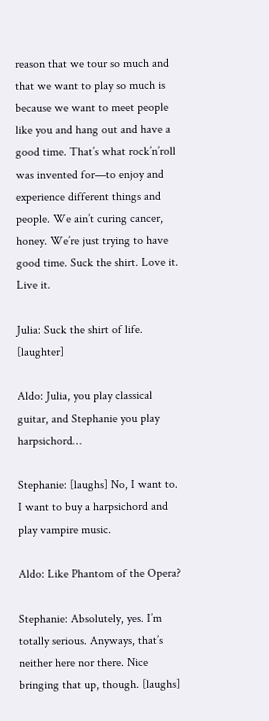reason that we tour so much and that we want to play so much is because we want to meet people like you and hang out and have a good time. That’s what rock’n’roll was invented for—to enjoy and experience different things and people. We ain’t curing cancer, honey. We’re just trying to have good time. Suck the shirt. Love it. Live it.

Julia: Suck the shirt of life. [laughter]

Aldo: Julia, you play classical guitar, and Stephanie you play harpsichord…

Stephanie: [laughs] No, I want to. I want to buy a harpsichord and play vampire music.

Aldo: Like Phantom of the Opera?

Stephanie: Absolutely, yes. I’m totally serious. Anyways, that’s neither here nor there. Nice bringing that up, though. [laughs]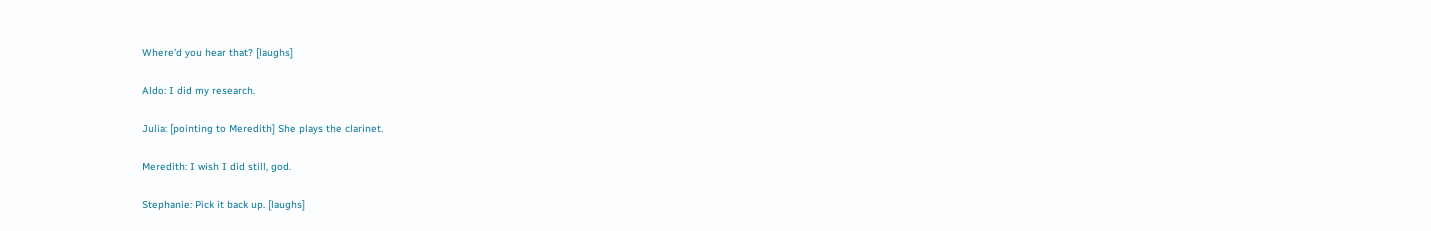Where’d you hear that? [laughs]

Aldo: I did my research.

Julia: [pointing to Meredith] She plays the clarinet.

Meredith: I wish I did still, god.

Stephanie: Pick it back up. [laughs]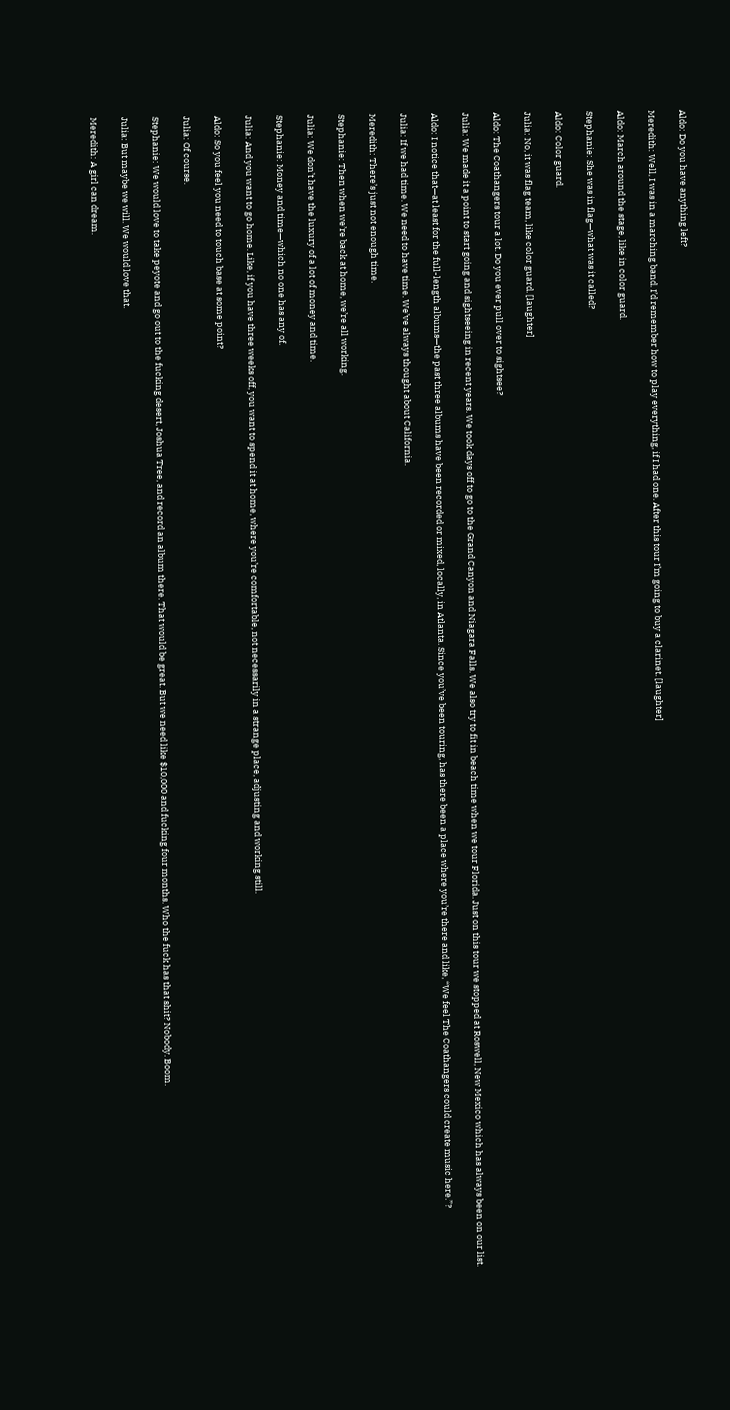Aldo: Do you have anything left?

Meredith: Well, I was in a marching band. I’d remember how to play everything, if I had one. After this tour I’m going to buy a clarinet. [laughter]

Aldo: March around the stage, like in color guard.

Stephanie: She was in flag—what was it called?

Aldo: Color guard.

Julia: No, it was flag team, like color guard. [laughter]

Aldo: The Coathangers tour a lot. Do you ever pull over to sightsee?

Julia: We made it a point to start going and sightseeing in recent years. We took days off to go to the Grand Canyon and Niagara Falls. We also try to fit in beach time when we tour Florida. Just on this tour we stopped at Roswell, New Mexico which has always been on our list.

Aldo: I notice that—at least for the full-length albums—the past three albums have been recorded or mixed, locally, in Atlanta. Since you’ve been touring, has there been a place where you’re there and like, “We feel The Coathangers could create music here.”?

Julia: If we had time. We need to have time. We’ve always thought about California.

Meredith: There’s just not enough time.

Stephanie: Then when we’re back at home, we’re all working.

Julia: We don’t have the luxury of a lot of money and time.

Stephanie: Money and time—which no one has any of.

Julia: And you want to go home. Like, if you have three weeks off, you want to spend it at home, where you’re comfortable, not necessarily in a strange place, adjusting and working still.

Aldo: So you feel you need to touch base at some point?

Julia: Of course.

Stephanie: We would love to take peyote and go out to the fucking desert, Joshua Tree, and record an album there. That would be great. But we need like $10,000 and fucking four months. Who the fuck has that shit? Nobody. Boom.

Julia: But maybe we will. We would love that.

Meredith: A girl can dream.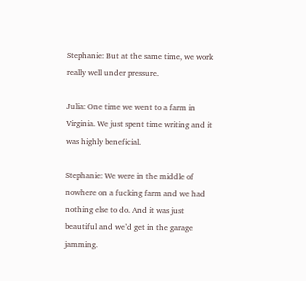Stephanie: But at the same time, we work really well under pressure.

Julia: One time we went to a farm in Virginia. We just spent time writing and it was highly beneficial.

Stephanie: We were in the middle of nowhere on a fucking farm and we had nothing else to do. And it was just beautiful and we’d get in the garage jamming.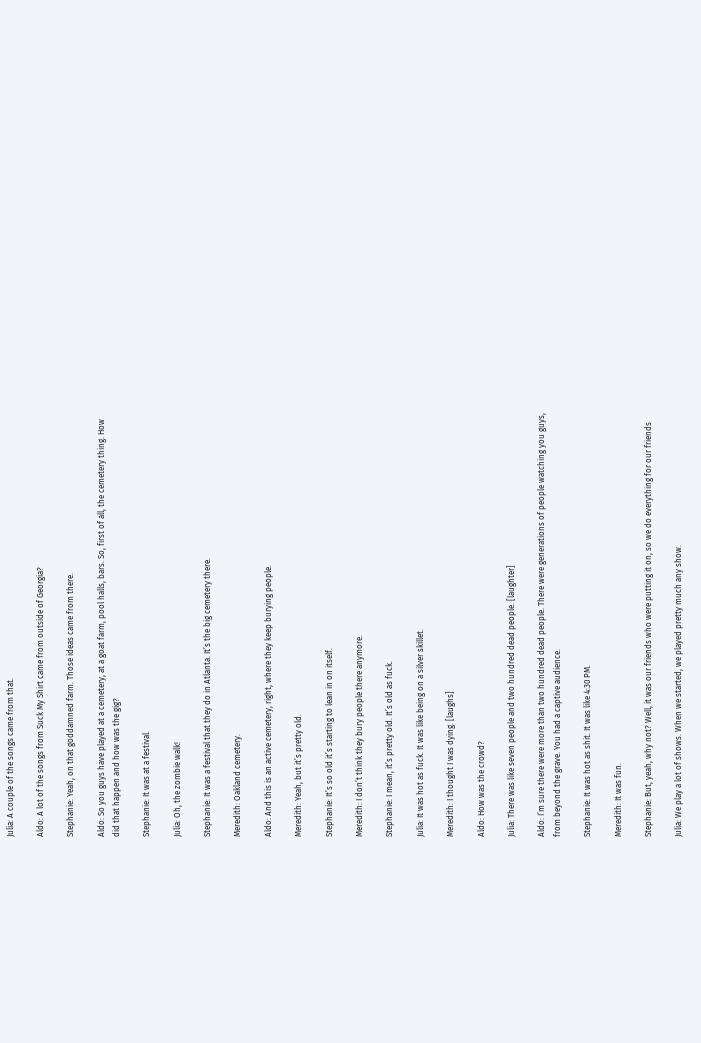Julia: A couple of the songs came from that.

Aldo: A lot of the songs from Suck My Shirt came from outside of Georgia?

Stephanie: Yeah, on that goddamned farm. Those ideas came from there.

Aldo: So you guys have played at a cemetery, at a goat farm, pool halls, bars. So, first of all, the cemetery thing. How did that happen and how was the gig?

Stephanie: It was at a festival.

Julia: Oh, the zombie walk!

Stephanie: It was a festival that they do in Atlanta. It’s the big cemetery there.

Meredith: Oakland cemetery.

Aldo: And this is an active cemetery, right, where they keep burying people.

Meredith: Yeah, but it’s pretty old.

Stephanie: It’s so old it’s starting to lean in on itself.

Meredith: I don’t think they bury people there anymore.

Stephanie: I mean, it’s pretty old. It’s old as fuck.

Julia: It was hot as fuck. It was like being on a silver skillet.

Meredith: I thought I was dying. [laughs]

Aldo: How was the crowd?

Julia: There was like seven people and two hundred dead people. [laughter]

Aldo: I’m sure there were more than two hundred dead people. There were generations of people watching you guys, from beyond the grave. You had a captive audience.

Stephanie: It was hot as shit. It was like 4:30 PM.

Meredith: It was fun.

Stephanie: But, yeah, why not? Well, it was our friends who were putting it on, so we do everything for our friends

Julia: We play a lot of shows. When we started, we played pretty much any show.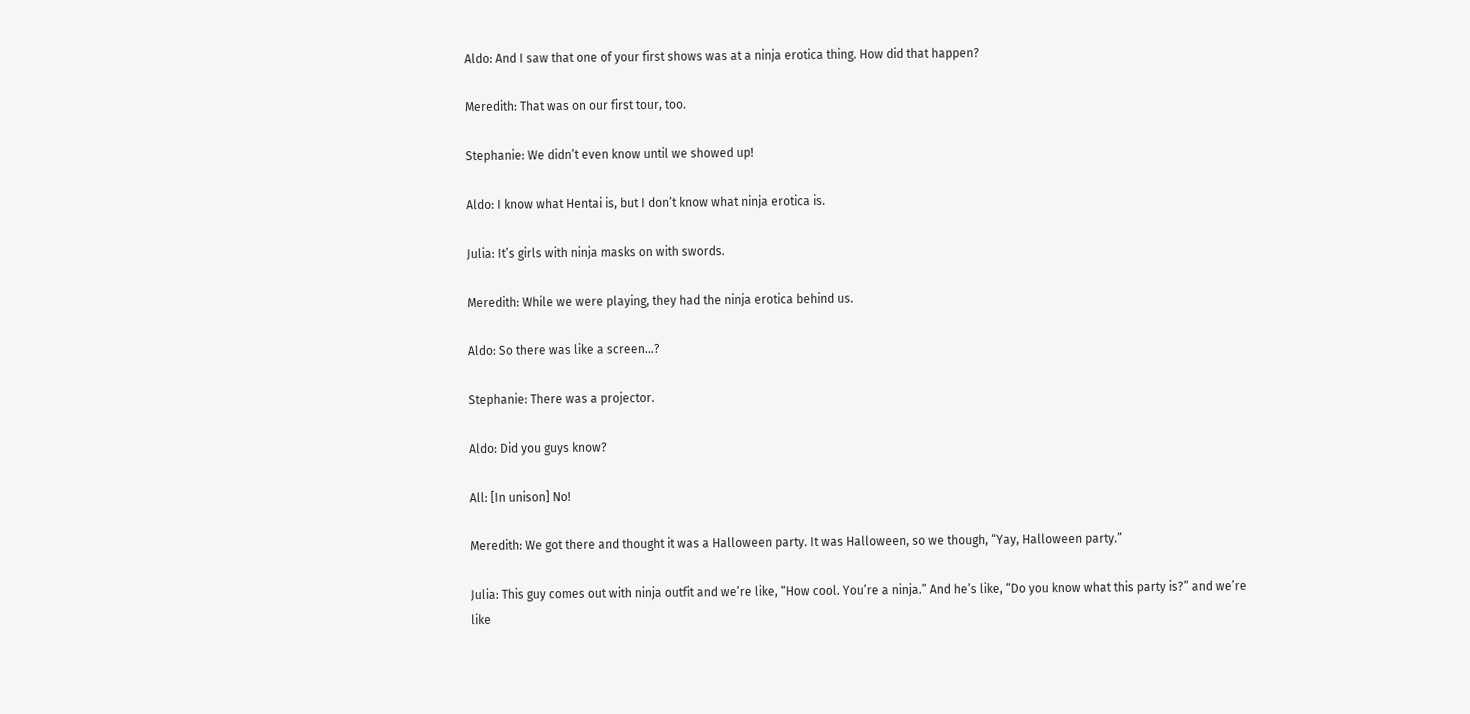Aldo: And I saw that one of your first shows was at a ninja erotica thing. How did that happen?

Meredith: That was on our first tour, too.

Stephanie: We didn’t even know until we showed up!

Aldo: I know what Hentai is, but I don’t know what ninja erotica is.

Julia: It’s girls with ninja masks on with swords.

Meredith: While we were playing, they had the ninja erotica behind us.

Aldo: So there was like a screen…?

Stephanie: There was a projector.

Aldo: Did you guys know?

All: [In unison] No!

Meredith: We got there and thought it was a Halloween party. It was Halloween, so we though, “Yay, Halloween party.”

Julia: This guy comes out with ninja outfit and we’re like, “How cool. You’re a ninja.” And he’s like, “Do you know what this party is?” and we’re like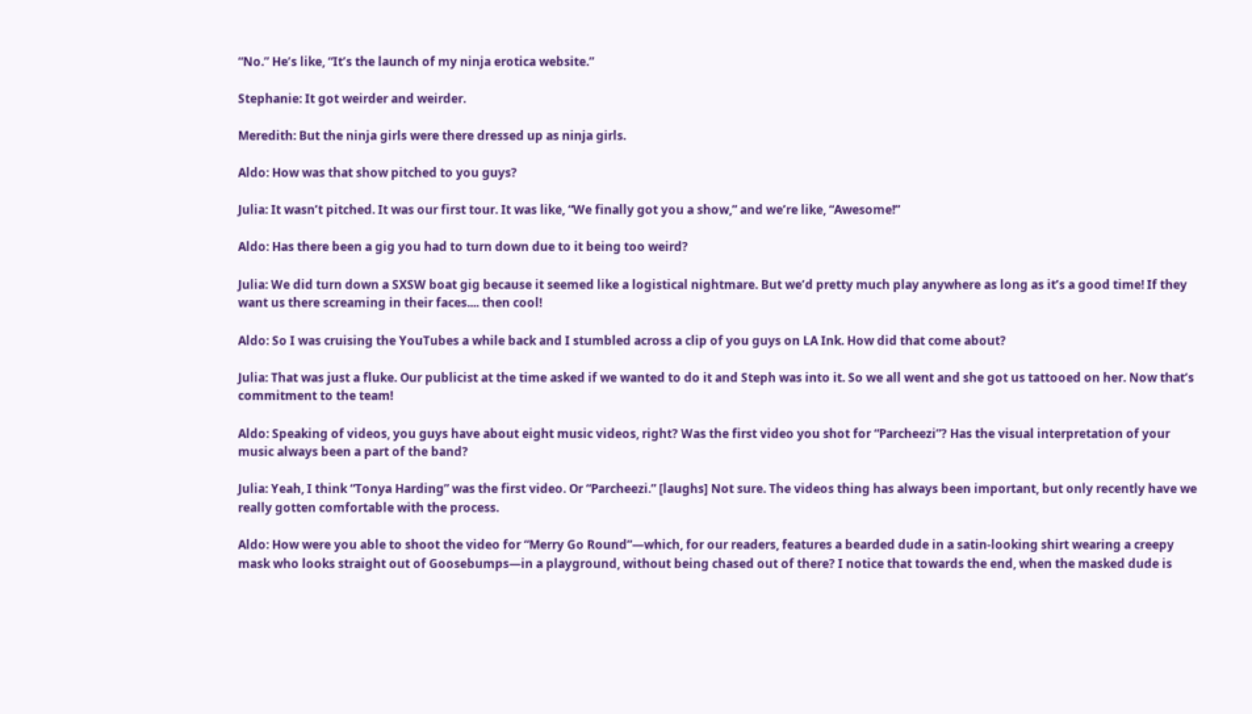“No.” He’s like, “It’s the launch of my ninja erotica website.”

Stephanie: It got weirder and weirder.

Meredith: But the ninja girls were there dressed up as ninja girls.

Aldo: How was that show pitched to you guys?

Julia: It wasn’t pitched. It was our first tour. It was like, “We finally got you a show,” and we’re like, “Awesome!”

Aldo: Has there been a gig you had to turn down due to it being too weird?

Julia: We did turn down a SXSW boat gig because it seemed like a logistical nightmare. But we’d pretty much play anywhere as long as it’s a good time! If they want us there screaming in their faces.... then cool!

Aldo: So I was cruising the YouTubes a while back and I stumbled across a clip of you guys on LA Ink. How did that come about?

Julia: That was just a fluke. Our publicist at the time asked if we wanted to do it and Steph was into it. So we all went and she got us tattooed on her. Now that’s commitment to the team!

Aldo: Speaking of videos, you guys have about eight music videos, right? Was the first video you shot for “Parcheezi”? Has the visual interpretation of your music always been a part of the band?

Julia: Yeah, I think “Tonya Harding” was the first video. Or “Parcheezi.” [laughs] Not sure. The videos thing has always been important, but only recently have we really gotten comfortable with the process.

Aldo: How were you able to shoot the video for “Merry Go Round”—which, for our readers, features a bearded dude in a satin-looking shirt wearing a creepy mask who looks straight out of Goosebumps—in a playground, without being chased out of there? I notice that towards the end, when the masked dude is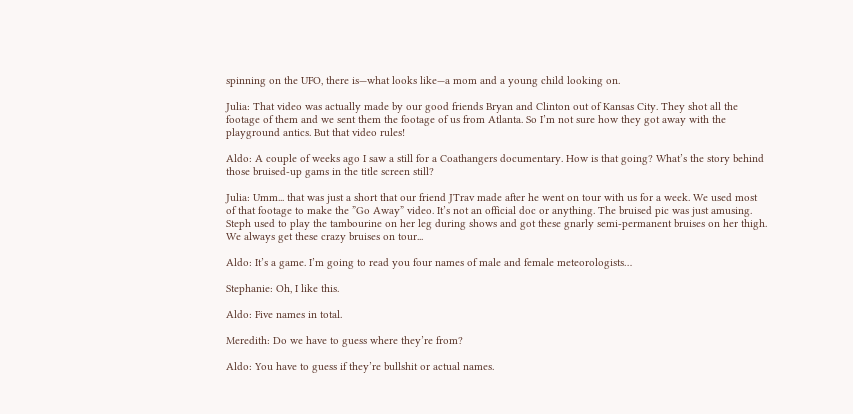spinning on the UFO, there is—what looks like—a mom and a young child looking on.

Julia: That video was actually made by our good friends Bryan and Clinton out of Kansas City. They shot all the footage of them and we sent them the footage of us from Atlanta. So I’m not sure how they got away with the playground antics. But that video rules!

Aldo: A couple of weeks ago I saw a still for a Coathangers documentary. How is that going? What’s the story behind those bruised-up gams in the title screen still?

Julia: Umm... that was just a short that our friend JTrav made after he went on tour with us for a week. We used most of that footage to make the ”Go Away” video. It’s not an official doc or anything. The bruised pic was just amusing. Steph used to play the tambourine on her leg during shows and got these gnarly semi-permanent bruises on her thigh. We always get these crazy bruises on tour...

Aldo: It’s a game. I’m going to read you four names of male and female meteorologists…

Stephanie: Oh, I like this.

Aldo: Five names in total.

Meredith: Do we have to guess where they’re from?

Aldo: You have to guess if they’re bullshit or actual names.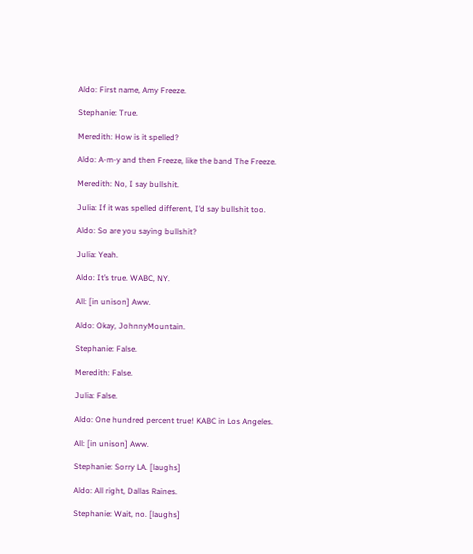Aldo: First name, Amy Freeze.

Stephanie: True.

Meredith: How is it spelled?

Aldo: A-m-y and then Freeze, like the band The Freeze.

Meredith: No, I say bullshit.

Julia: If it was spelled different, I’d say bullshit too.

Aldo: So are you saying bullshit?

Julia: Yeah.

Aldo: It’s true. WABC, NY.

All: [in unison] Aww.

Aldo: Okay, JohnnyMountain.

Stephanie: False.

Meredith: False.

Julia: False.

Aldo: One hundred percent true! KABC in Los Angeles.

All: [in unison] Aww.

Stephanie: Sorry LA. [laughs]

Aldo: All right, Dallas Raines.

Stephanie: Wait, no. [laughs]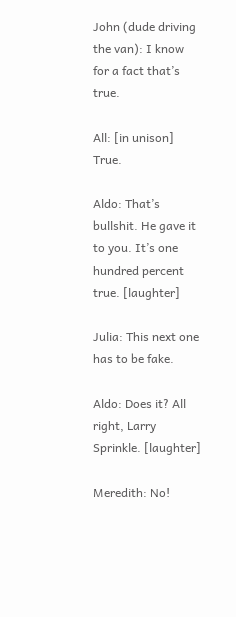John (dude driving the van): I know for a fact that’s true.

All: [in unison] True.

Aldo: That’s bullshit. He gave it to you. It’s one hundred percent true. [laughter]

Julia: This next one has to be fake.

Aldo: Does it? All right, Larry Sprinkle. [laughter]

Meredith: No!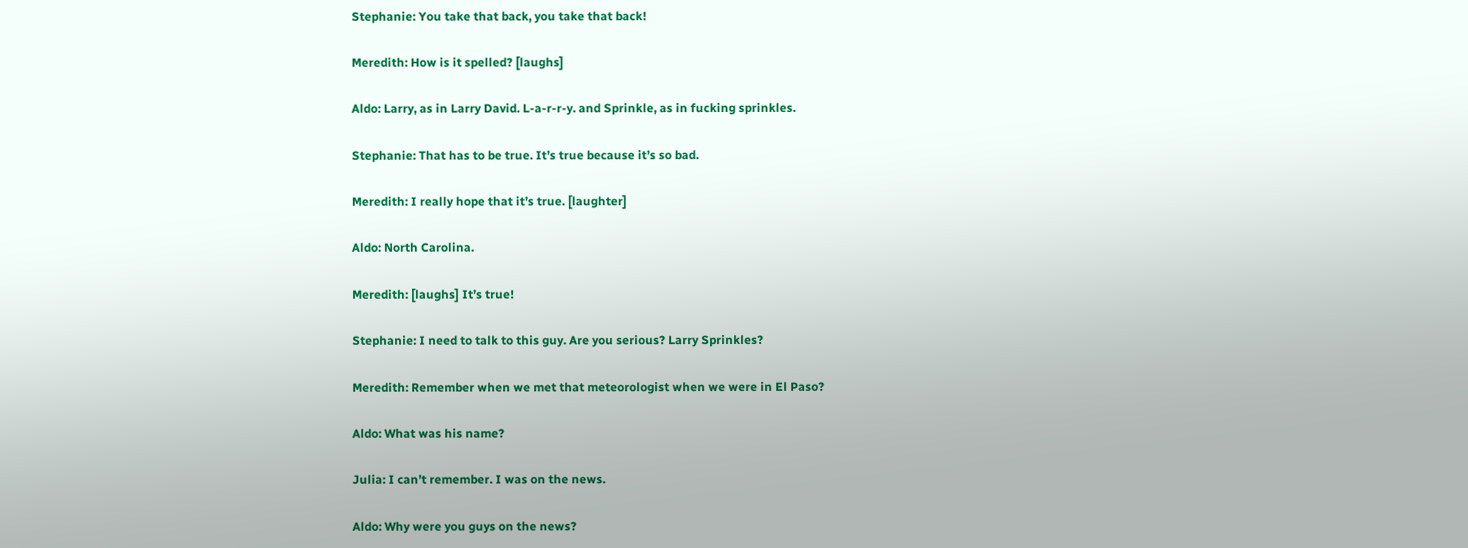Stephanie: You take that back, you take that back!

Meredith: How is it spelled? [laughs]

Aldo: Larry, as in Larry David. L-a-r-r-y. and Sprinkle, as in fucking sprinkles.

Stephanie: That has to be true. It’s true because it’s so bad.

Meredith: I really hope that it’s true. [laughter]

Aldo: North Carolina.

Meredith: [laughs] It’s true!

Stephanie: I need to talk to this guy. Are you serious? Larry Sprinkles?

Meredith: Remember when we met that meteorologist when we were in El Paso?

Aldo: What was his name?

Julia: I can’t remember. I was on the news.

Aldo: Why were you guys on the news?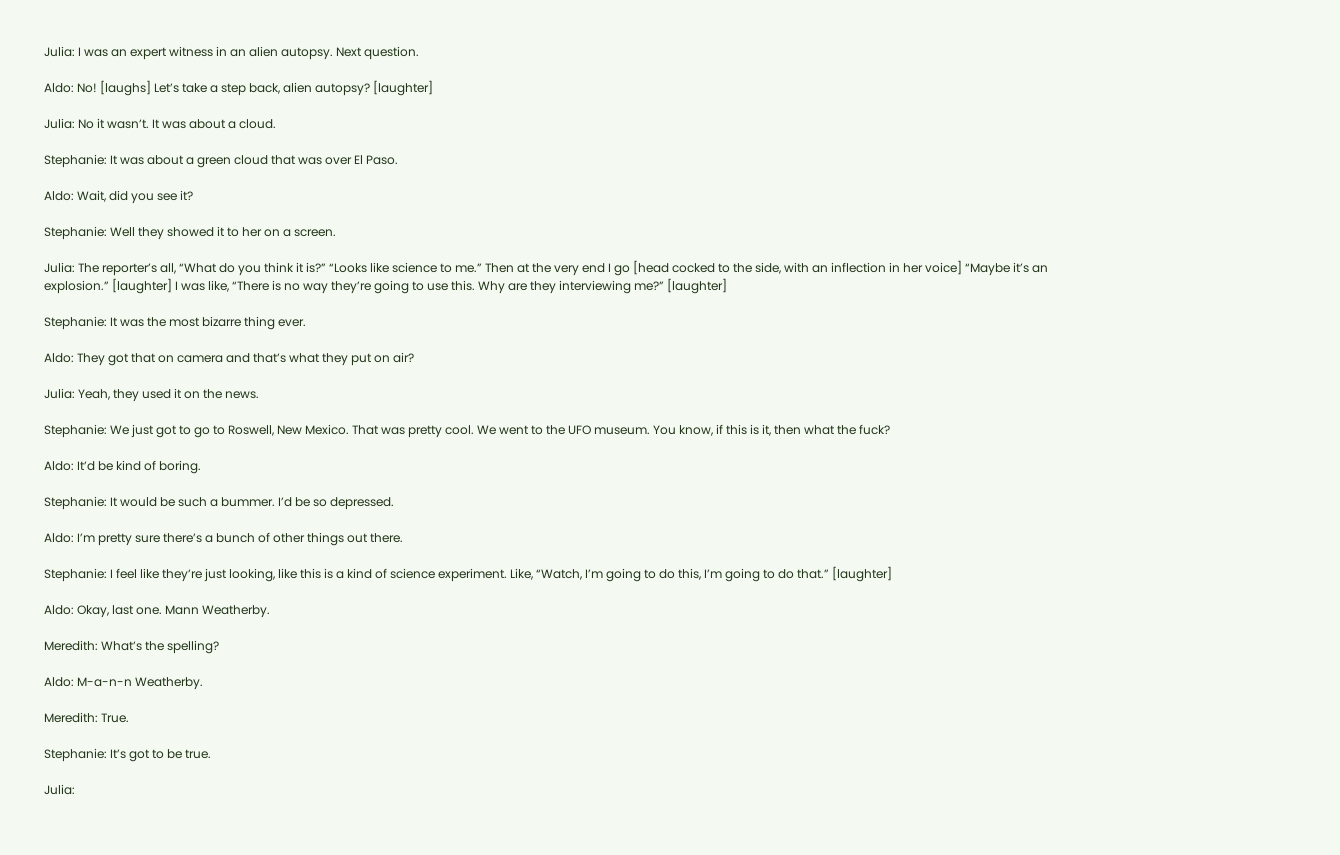Julia: I was an expert witness in an alien autopsy. Next question.

Aldo: No! [laughs] Let’s take a step back, alien autopsy? [laughter]

Julia: No it wasn’t. It was about a cloud.

Stephanie: It was about a green cloud that was over El Paso.

Aldo: Wait, did you see it?

Stephanie: Well they showed it to her on a screen.

Julia: The reporter’s all, “What do you think it is?” “Looks like science to me.” Then at the very end I go [head cocked to the side, with an inflection in her voice] “Maybe it’s an explosion.” [laughter] I was like, “There is no way they’re going to use this. Why are they interviewing me?” [laughter]

Stephanie: It was the most bizarre thing ever.

Aldo: They got that on camera and that’s what they put on air?

Julia: Yeah, they used it on the news.

Stephanie: We just got to go to Roswell, New Mexico. That was pretty cool. We went to the UFO museum. You know, if this is it, then what the fuck?

Aldo: It’d be kind of boring.

Stephanie: It would be such a bummer. I’d be so depressed.

Aldo: I’m pretty sure there’s a bunch of other things out there.

Stephanie: I feel like they’re just looking, like this is a kind of science experiment. Like, “Watch, I’m going to do this, I’m going to do that.” [laughter]

Aldo: Okay, last one. Mann Weatherby.

Meredith: What’s the spelling?

Aldo: M-a-n-n Weatherby.

Meredith: True.

Stephanie: It’s got to be true.

Julia: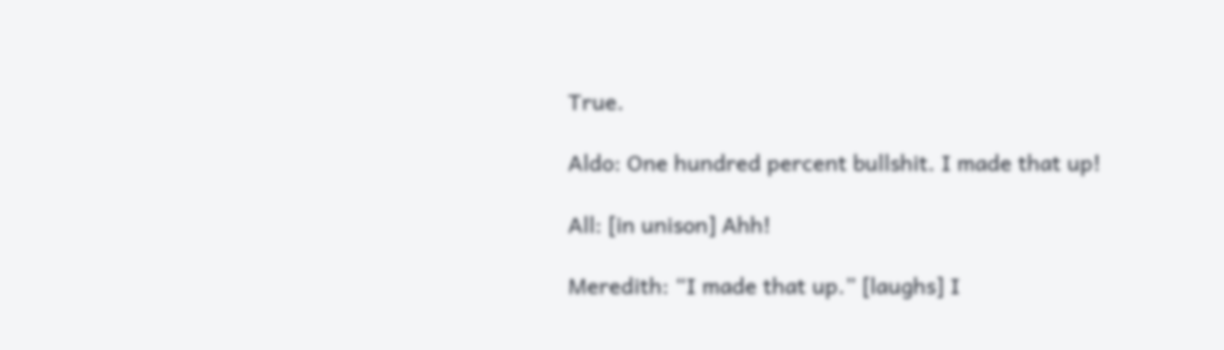True.

Aldo: One hundred percent bullshit. I made that up!

All: [in unison] Ahh!

Meredith: “I made that up.” [laughs] I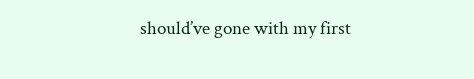should’ve gone with my first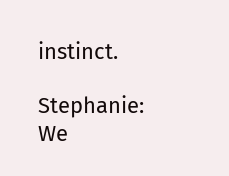instinct.

Stephanie: We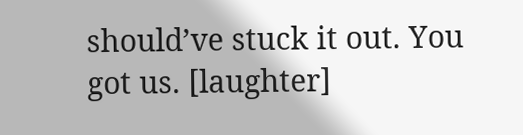should’ve stuck it out. You got us. [laughter]